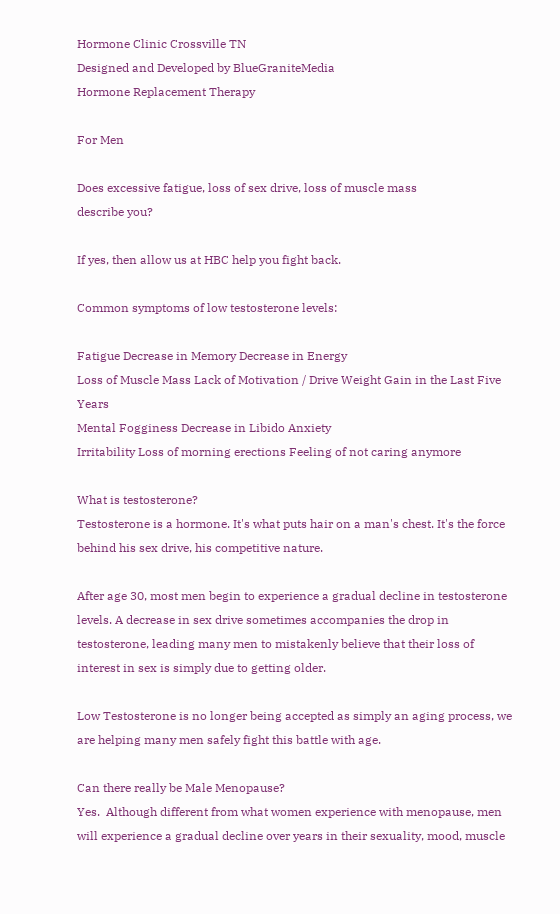Hormone Clinic Crossville TN
Designed and Developed by BlueGraniteMedia
Hormone Replacement Therapy

For Men

Does excessive fatigue, loss of sex drive, loss of muscle mass
describe you?

If yes, then allow us at HBC help you fight back.

Common symptoms of low testosterone levels:

Fatigue Decrease in Memory Decrease in Energy
Loss of Muscle Mass Lack of Motivation / Drive Weight Gain in the Last Five Years
Mental Fogginess Decrease in Libido Anxiety
Irritability Loss of morning erections Feeling of not caring anymore

What is testosterone?
Testosterone is a hormone. It's what puts hair on a man's chest. It's the force behind his sex drive, his competitive nature.

After age 30, most men begin to experience a gradual decline in testosterone levels. A decrease in sex drive sometimes accompanies the drop in testosterone, leading many men to mistakenly believe that their loss of interest in sex is simply due to getting older.

Low Testosterone is no longer being accepted as simply an aging process, we are helping many men safely fight this battle with age.

Can there really be Male Menopause?
Yes.  Although different from what women experience with menopause, men will experience a gradual decline over years in their sexuality, mood, muscle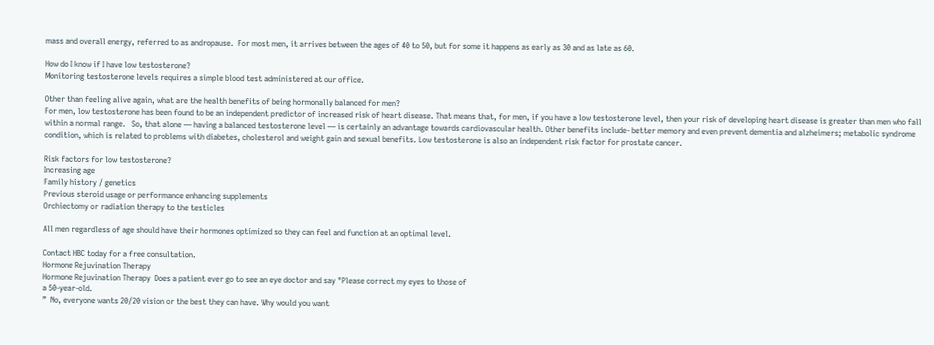mass and overall energy, referred to as andropause.  For most men, it arrives between the ages of 40 to 50, but for some it happens as early as 30 and as late as 60.

How do I know if I have low testosterone?
Monitoring testosterone levels requires a simple blood test administered at our office.

Other than feeling alive again, what are the health benefits of being hormonally balanced for men?
For men, low testosterone has been found to be an independent predictor of increased risk of heart disease. That means that, for men, if you have a low testosterone level, then your risk of developing heart disease is greater than men who fall within a normal range.   So, that alone — having a balanced testosterone level — is certainly an advantage towards cardiovascular health. Other benefits include- better memory and even prevent dementia and alzheimers; metabolic syndrome condition, which is related to problems with diabetes, cholesterol and weight gain and sexual benefits. Low testosterone is also an independent risk factor for prostate cancer.

Risk factors for low testosterone?
Increasing age
Family history / genetics
Previous steroid usage or performance enhancing supplements
Orchiectomy or radiation therapy to the testicles

All men regardless of age should have their hormones optimized so they can feel and function at an optimal level.

Contact HBC today for a free consultation.
Hormone Rejuvination Therapy
Hormone Rejuvination Therapy  Does a patient ever go to see an eye doctor and say "Please correct my eyes to those of
a 50-year-old.
”  No, everyone wants 20/20 vision or the best they can have. Why would you want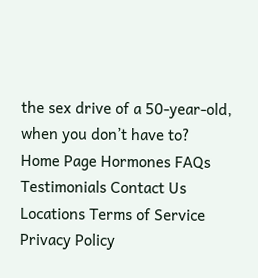the sex drive of a 50-year-old, when you don’t have to?
Home Page Hormones FAQs Testimonials Contact Us
Locations Terms of Service Privacy Policy